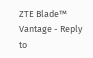ZTE Blade™ Vantage - Reply to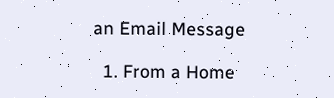an Email Message

  1. From a Home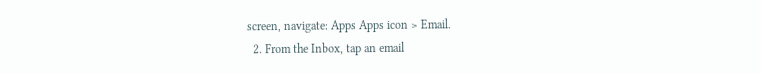screen, navigate: Apps Apps icon > Email.
  2. From the Inbox, tap an email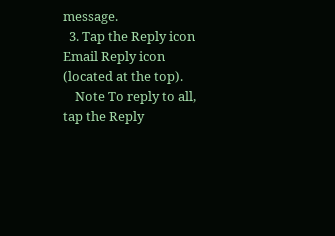message.
  3. Tap the Reply icon Email Reply icon (located at the top).
    Note To reply to all, tap the Reply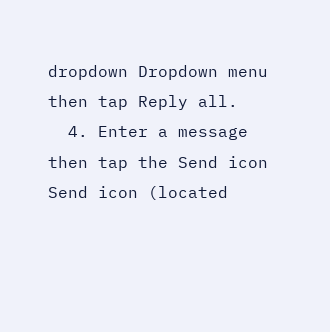dropdown Dropdown menu then tap Reply all.
  4. Enter a message then tap the Send icon Send icon (located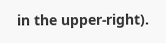in the upper-right).